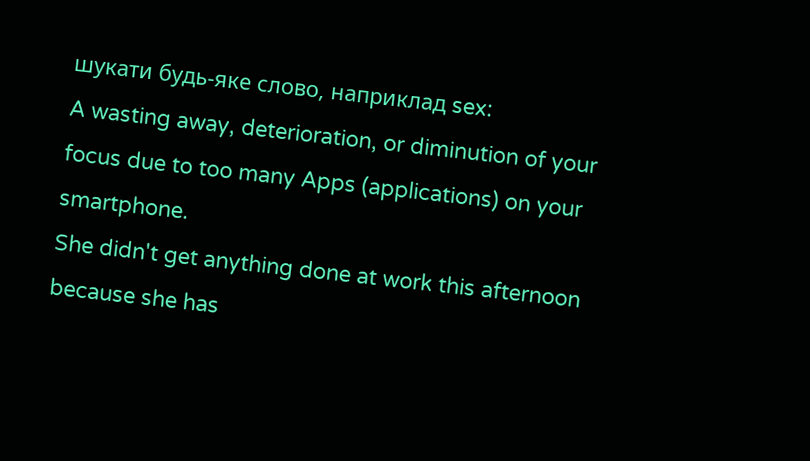шукати будь-яке слово, наприклад sex:
A wasting away, deterioration, or diminution of your focus due to too many Apps (applications) on your smartphone.
She didn't get anything done at work this afternoon because she has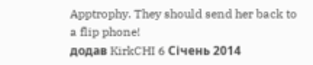Apptrophy. They should send her back to a flip phone!
додав KirkCHI 6 Січень 2014